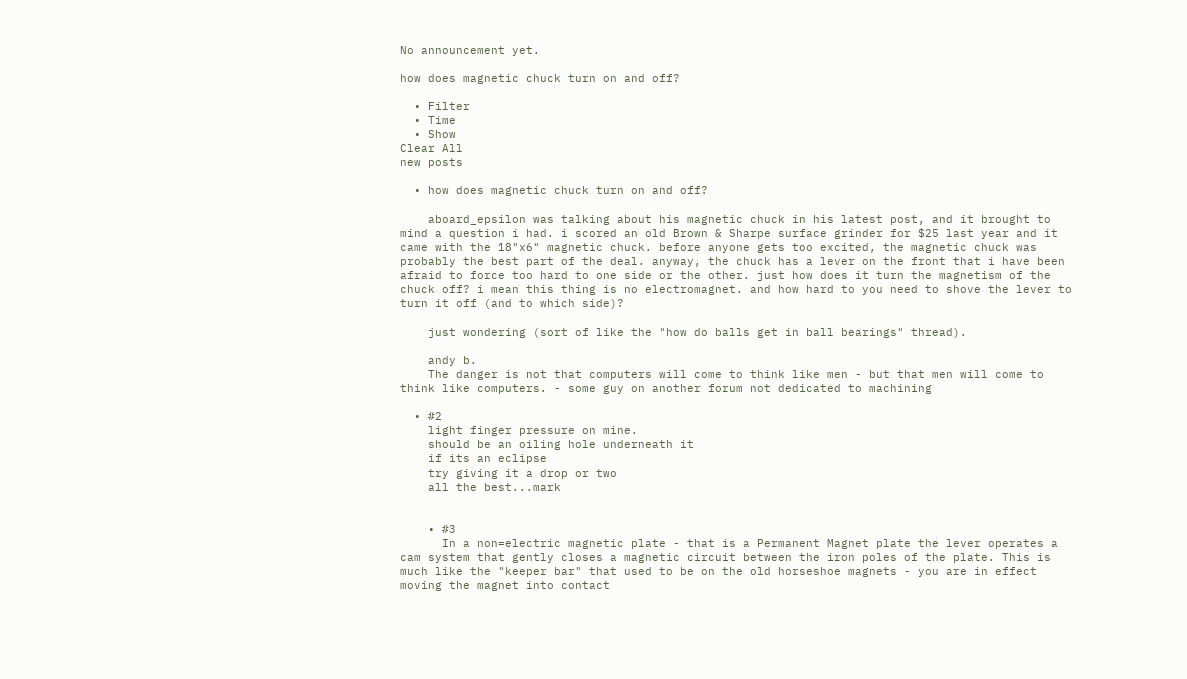No announcement yet.

how does magnetic chuck turn on and off?

  • Filter
  • Time
  • Show
Clear All
new posts

  • how does magnetic chuck turn on and off?

    aboard_epsilon was talking about his magnetic chuck in his latest post, and it brought to mind a question i had. i scored an old Brown & Sharpe surface grinder for $25 last year and it came with the 18"x6" magnetic chuck. before anyone gets too excited, the magnetic chuck was probably the best part of the deal. anyway, the chuck has a lever on the front that i have been afraid to force too hard to one side or the other. just how does it turn the magnetism of the chuck off? i mean this thing is no electromagnet. and how hard to you need to shove the lever to turn it off (and to which side)?

    just wondering (sort of like the "how do balls get in ball bearings" thread).

    andy b.
    The danger is not that computers will come to think like men - but that men will come to think like computers. - some guy on another forum not dedicated to machining

  • #2
    light finger pressure on mine.
    should be an oiling hole underneath it
    if its an eclipse
    try giving it a drop or two
    all the best...mark


    • #3
      In a non=electric magnetic plate - that is a Permanent Magnet plate the lever operates a cam system that gently closes a magnetic circuit between the iron poles of the plate. This is much like the "keeper bar" that used to be on the old horseshoe magnets - you are in effect moving the magnet into contact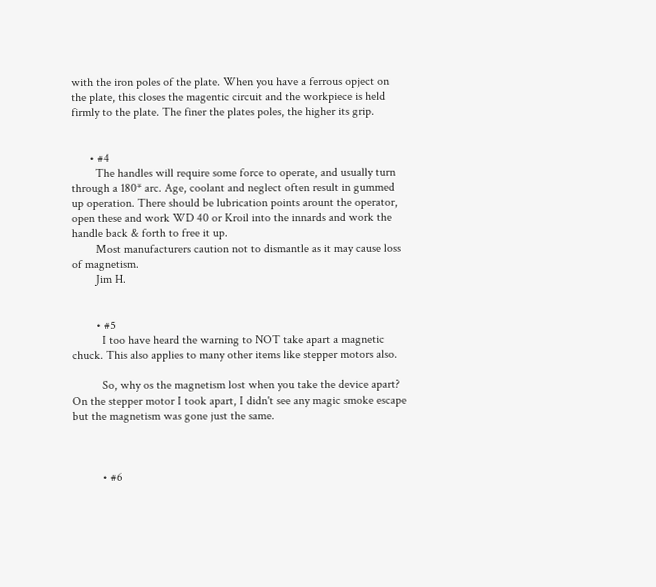with the iron poles of the plate. When you have a ferrous opject on the plate, this closes the magentic circuit and the workpiece is held firmly to the plate. The finer the plates poles, the higher its grip.


      • #4
        The handles will require some force to operate, and usually turn through a 180* arc. Age, coolant and neglect often result in gummed up operation. There should be lubrication points arount the operator, open these and work WD 40 or Kroil into the innards and work the handle back & forth to free it up.
        Most manufacturers caution not to dismantle as it may cause loss of magnetism.
        Jim H.


        • #5
          I too have heard the warning to NOT take apart a magnetic chuck. This also applies to many other items like stepper motors also.

          So, why os the magnetism lost when you take the device apart? On the stepper motor I took apart, I didn't see any magic smoke escape but the magnetism was gone just the same.



          • #6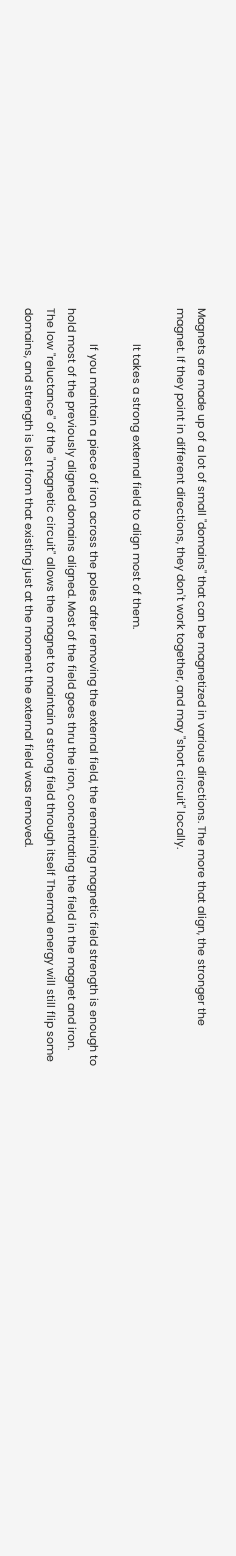Magnets are made up of a lot of small "domains" that can be magnetized in various directions. The more that align, the stronger the magnet. If they point in different directions, they don't work together, and may "short circuit" locally.

            It takes a strong external field to align most of them.

            If you maintain a piece of iron across the poles after removing the external field, the remaining magnetic field strength is enough to hold most of the previously aligned domains aligned. Most of the field goes thru the iron, concentrating the field in the magnet and iron. The low "reluctance" of the "magnetic circuit" allows the magnet to maintain a strong field through itself Thermal energy will still flip some domains, and strength is lost from that existing just at the moment the external field was removed.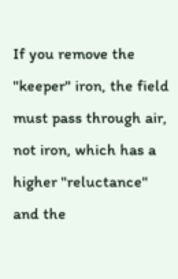If you remove the "keeper" iron, the field must pass through air, not iron, which has a higher "reluctance" and the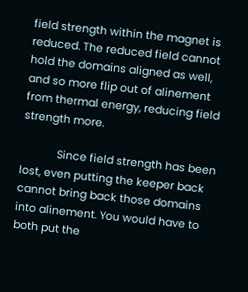field strength within the magnet is reduced. The reduced field cannot hold the domains aligned as well, and so more flip out of alinement from thermal energy, reducing field strength more.

            Since field strength has been lost, even putting the keeper back cannot bring back those domains into alinement. You would have to both put the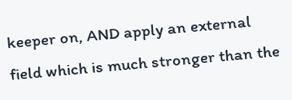keeper on, AND apply an external field which is much stronger than the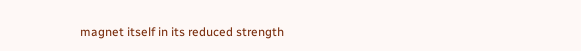magnet itself in its reduced strength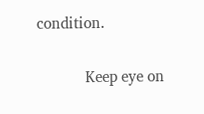condition.


            Keep eye on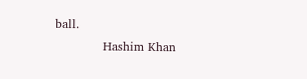ball.
            Hashim Khan